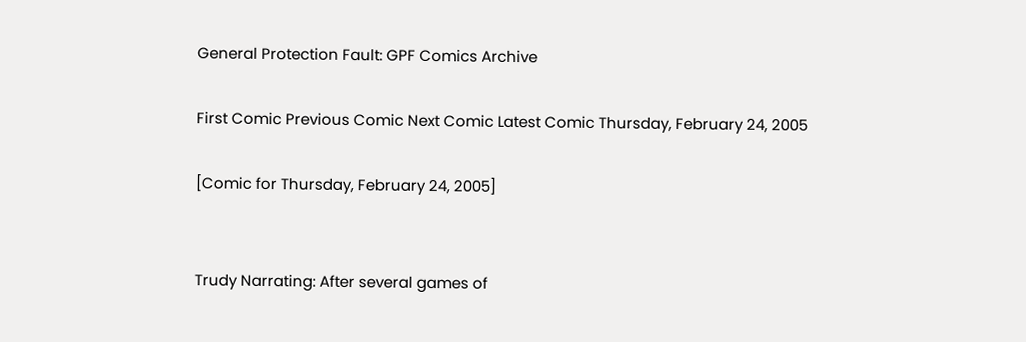General Protection Fault: GPF Comics Archive

First Comic Previous Comic Next Comic Latest Comic Thursday, February 24, 2005

[Comic for Thursday, February 24, 2005]


Trudy Narrating: After several games of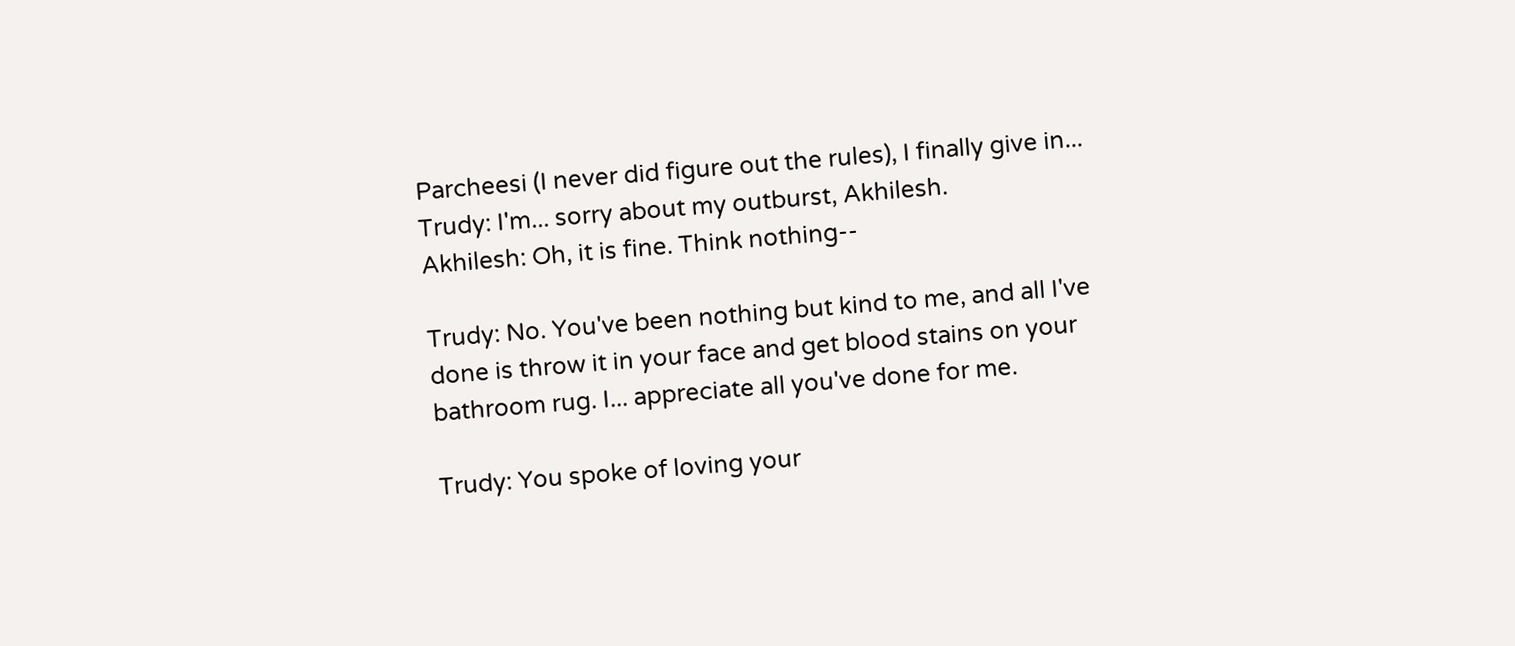Parcheesi (I never did figure out the rules), I finally give in...
Trudy: I'm... sorry about my outburst, Akhilesh.
Akhilesh: Oh, it is fine. Think nothing--

Trudy: No. You've been nothing but kind to me, and all I've done is throw it in your face and get blood stains on your bathroom rug. I... appreciate all you've done for me.

Trudy: You spoke of loving your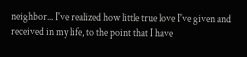neighbor... I've realized how little true love I've given and received in my life, to the point that I have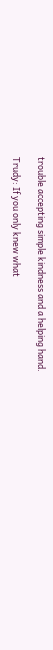trouble accepting simple kindness and a helping hand.

Trudy: If you only knew what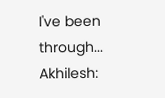I've been through...
Akhilesh: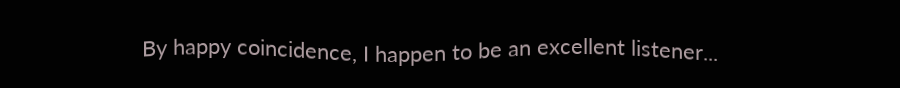By happy coincidence, I happen to be an excellent listener...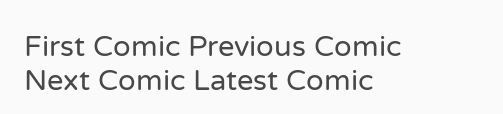First Comic Previous Comic Next Comic Latest Comic